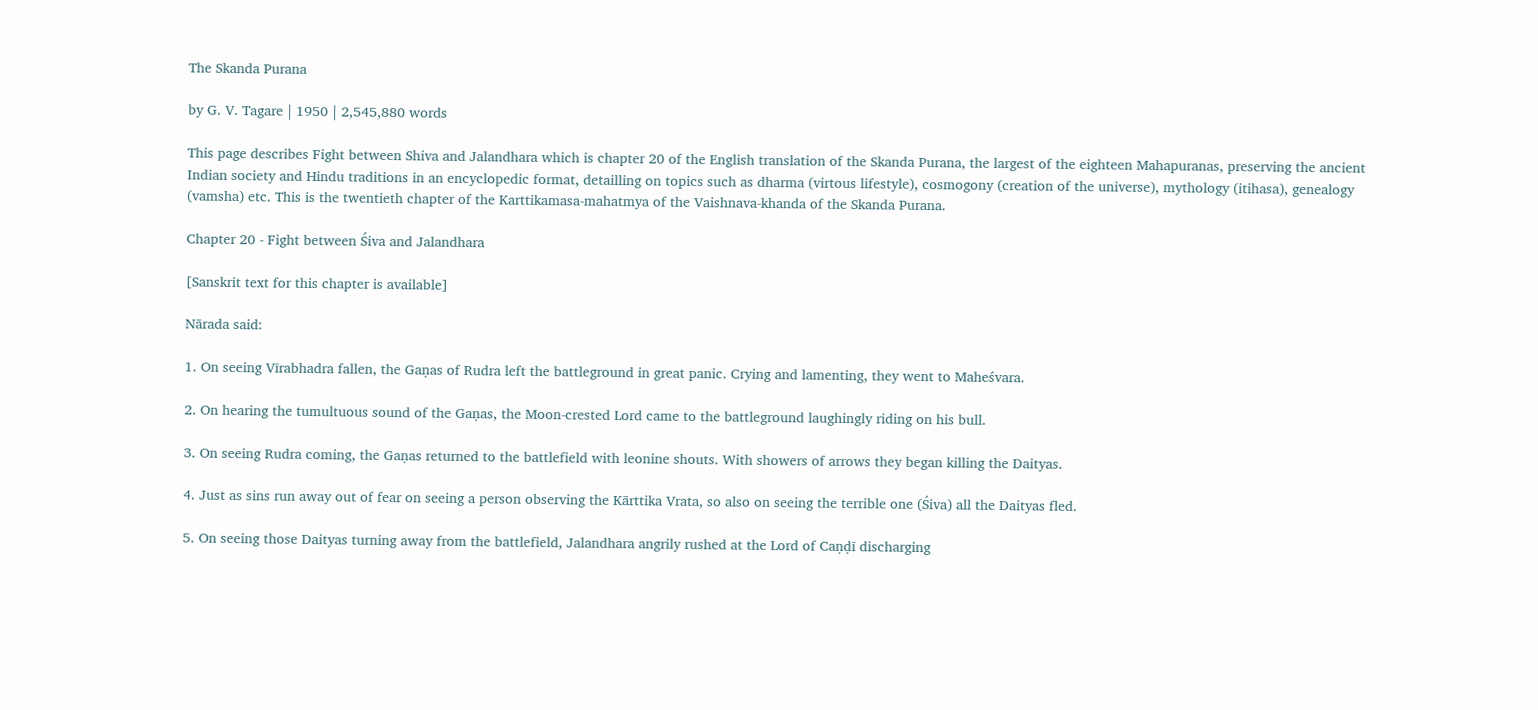The Skanda Purana

by G. V. Tagare | 1950 | 2,545,880 words

This page describes Fight between Shiva and Jalandhara which is chapter 20 of the English translation of the Skanda Purana, the largest of the eighteen Mahapuranas, preserving the ancient Indian society and Hindu traditions in an encyclopedic format, detailling on topics such as dharma (virtous lifestyle), cosmogony (creation of the universe), mythology (itihasa), genealogy (vamsha) etc. This is the twentieth chapter of the Karttikamasa-mahatmya of the Vaishnava-khanda of the Skanda Purana.

Chapter 20 - Fight between Śiva and Jalandhara

[Sanskrit text for this chapter is available]

Nārada said:

1. On seeing Vīrabhadra fallen, the Gaṇas of Rudra left the battleground in great panic. Crying and lamenting, they went to Maheśvara.

2. On hearing the tumultuous sound of the Gaṇas, the Moon-crested Lord came to the battleground laughingly riding on his bull.

3. On seeing Rudra coming, the Gaṇas returned to the battlefield with leonine shouts. With showers of arrows they began killing the Daityas.

4. Just as sins run away out of fear on seeing a person observing the Kārttika Vrata, so also on seeing the terrible one (Śiva) all the Daityas fled.

5. On seeing those Daityas turning away from the battlefield, Jalandhara angrily rushed at the Lord of Caṇḍī discharging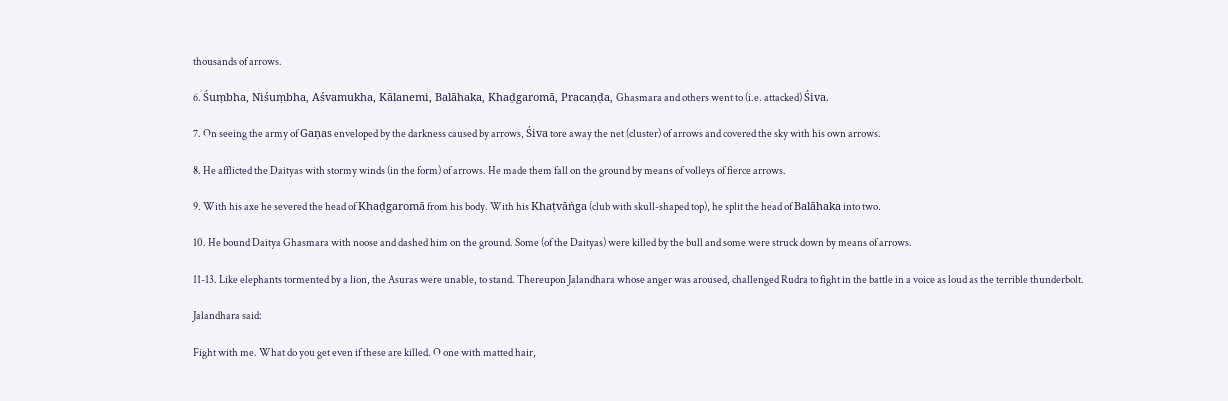thousands of arrows.

6. Śuṃbha, Niśuṃbha, Aśvamukha, Kālanemi, Balāhaka, Khaḍgaromā, Pracaṇḍa, Ghasmara and others went to (i.e. attacked) Śiva.

7. On seeing the army of Gaṇas enveloped by the darkness caused by arrows, Śiva tore away the net (cluster) of arrows and covered the sky with his own arrows.

8. He afflicted the Daityas with stormy winds (in the form) of arrows. He made them fall on the ground by means of volleys of fierce arrows.

9. With his axe he severed the head of Khaḍgaromā from his body. With his Khaṭvāṅga (club with skull-shaped top), he split the head of Balāhaka into two.

10. He bound Daitya Ghasmara with noose and dashed him on the ground. Some (of the Daityas) were killed by the bull and some were struck down by means of arrows.

11-13. Like elephants tormented by a lion, the Asuras were unable, to stand. Thereupon Jalandhara whose anger was aroused, challenged Rudra to fight in the battle in a voice as loud as the terrible thunderbolt.

Jalandhara said:

Fight with me. What do you get even if these are killed. O one with matted hair,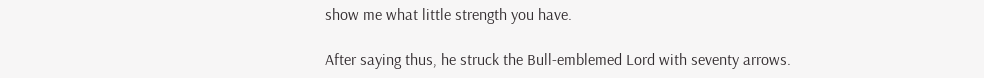show me what little strength you have.

After saying thus, he struck the Bull-emblemed Lord with seventy arrows.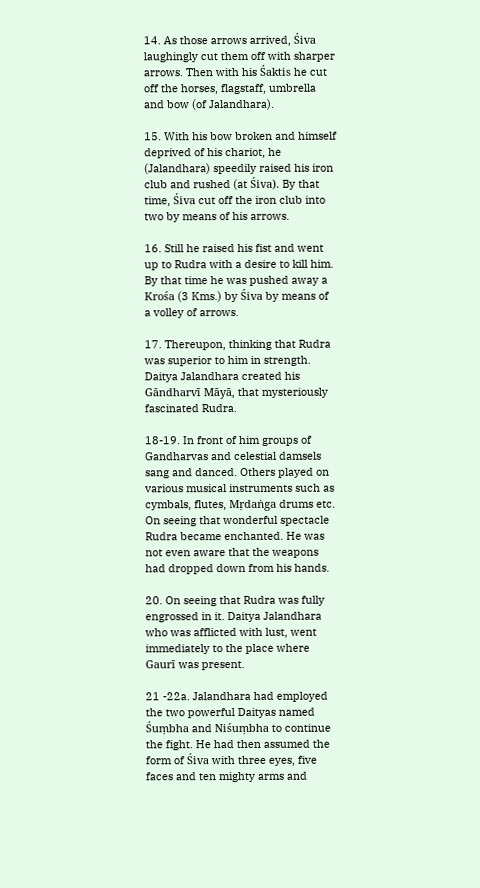14. As those arrows arrived, Śiva laughingly cut them off with sharper arrows. Then with his Śaktis he cut off the horses, flagstaff, umbrella and bow (of Jalandhara).

15. With his bow broken and himself deprived of his chariot, he (Jalandhara) speedily raised his iron club and rushed (at Śiva). By that time, Śiva cut off the iron club into two by means of his arrows.

16. Still he raised his fist and went up to Rudra with a desire to kill him. By that time he was pushed away a Krośa (3 Kms.) by Śiva by means of a volley of arrows.

17. Thereupon, thinking that Rudra was superior to him in strength. Daitya Jalandhara created his Gāndharvī Māyā, that mysteriously fascinated Rudra.

18-19. In front of him groups of Gandharvas and celestial damsels sang and danced. Others played on various musical instruments such as cymbals, flutes, Mṛdaṅga drums etc. On seeing that wonderful spectacle Rudra became enchanted. He was not even aware that the weapons had dropped down from his hands.

20. On seeing that Rudra was fully engrossed in it. Daitya Jalandhara who was afflicted with lust, went immediately to the place where Gaurī was present.

21 -22a. Jalandhara had employed the two powerful Daityas named Śuṃbha and Niśuṃbha to continue the fight. He had then assumed the form of Śiva with three eyes, five faces and ten mighty arms and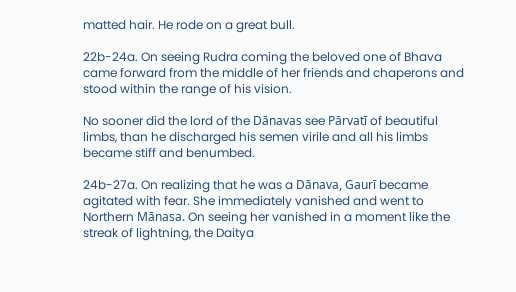matted hair. He rode on a great bull.

22b-24a. On seeing Rudra coming the beloved one of Bhava came forward from the middle of her friends and chaperons and stood within the range of his vision.

No sooner did the lord of the Dānavas see Pārvatī of beautiful limbs, than he discharged his semen virile and all his limbs became stiff and benumbed.

24b-27a. On realizing that he was a Dānava, Gaurī became agitated with fear. She immediately vanished and went to Northern Mānasa. On seeing her vanished in a moment like the streak of lightning, the Daitya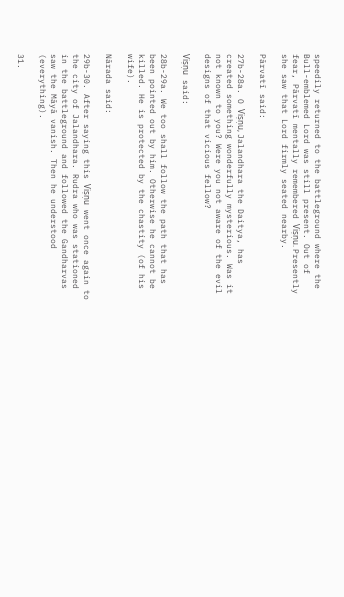speedily returned to the battleground where the Bull-emblemed Lord was still present. Out of fear, Pārvatī mentally remembered Viṣṇu. Presently she saw that Lord firmly seated nearby.

Pārvatī said:

27b-28a. O Viṣṇu, Jalandhara the Daitya, has created something wonderfully mysterious. Was it not known to you? Were you not aware of the evil designs of that vicious fellow?

Viṣṇu said:

28b-29a. We too shall follow the path that has been pointed out by him. Otherwise he cannot be killed. He is protected by the chastity (of his wife).

Nārada said:

29b-30. After saying this Viṣṇu went once again to the city of Jalandhara. Rudra who was stationed in the battleground and followed the Gandharvas saw the Māyā vanish. Then he understood (everything).

31.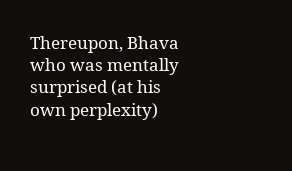Thereupon, Bhava who was mentally surprised (at his own perplexity)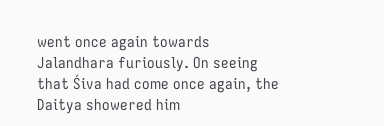went once again towards Jalandhara furiously. On seeing that Śiva had come once again, the Daitya showered him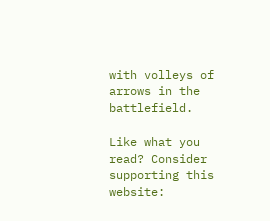with volleys of arrows in the battlefield.

Like what you read? Consider supporting this website: